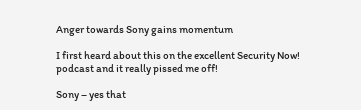Anger towards Sony gains momentum

I first heard about this on the excellent Security Now! podcast and it really pissed me off!

Sony – yes that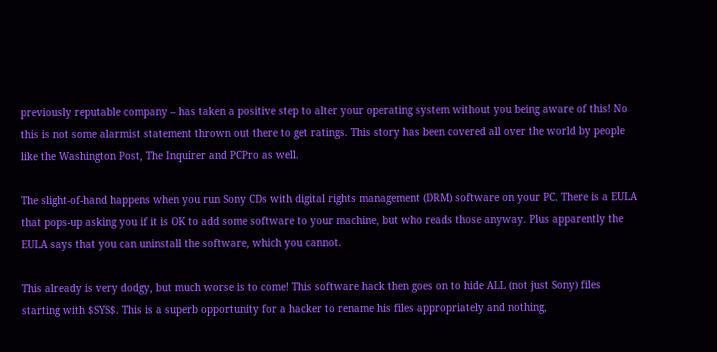previously reputable company – has taken a positive step to alter your operating system without you being aware of this! No this is not some alarmist statement thrown out there to get ratings. This story has been covered all over the world by people like the Washington Post, The Inquirer and PCPro as well.

The slight-of-hand happens when you run Sony CDs with digital rights management (DRM) software on your PC. There is a EULA that pops-up asking you if it is OK to add some software to your machine, but who reads those anyway. Plus apparently the EULA says that you can uninstall the software, which you cannot.

This already is very dodgy, but much worse is to come! This software hack then goes on to hide ALL (not just Sony) files starting with $SYS$. This is a superb opportunity for a hacker to rename his files appropriately and nothing,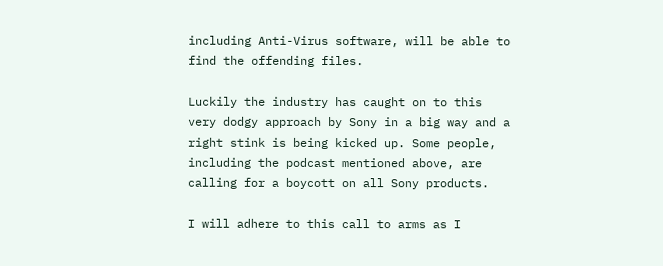including Anti-Virus software, will be able to find the offending files.

Luckily the industry has caught on to this very dodgy approach by Sony in a big way and a right stink is being kicked up. Some people, including the podcast mentioned above, are calling for a boycott on all Sony products.

I will adhere to this call to arms as I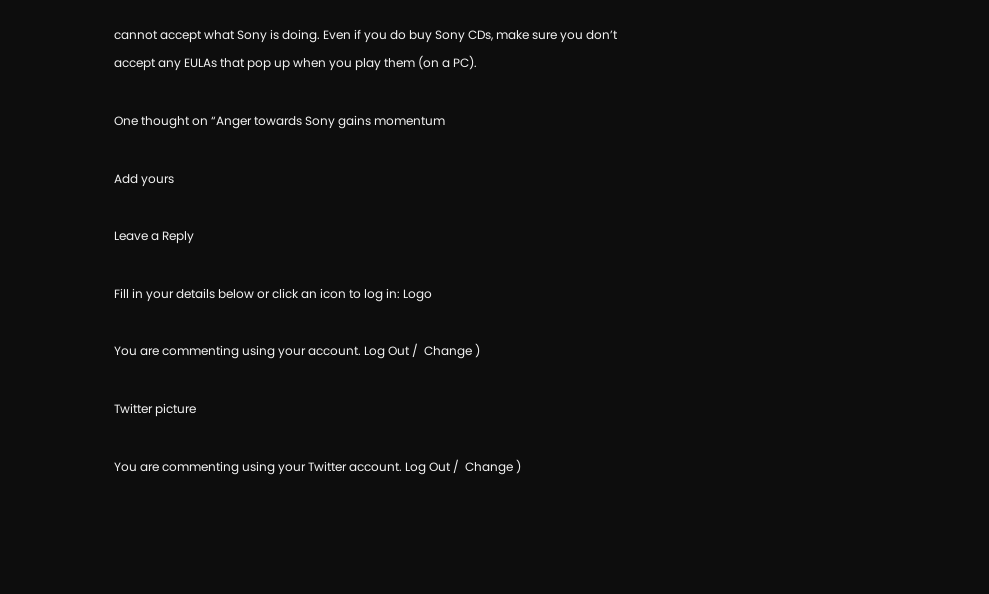cannot accept what Sony is doing. Even if you do buy Sony CDs, make sure you don’t accept any EULAs that pop up when you play them (on a PC).

One thought on “Anger towards Sony gains momentum

Add yours

Leave a Reply

Fill in your details below or click an icon to log in: Logo

You are commenting using your account. Log Out /  Change )

Twitter picture

You are commenting using your Twitter account. Log Out /  Change )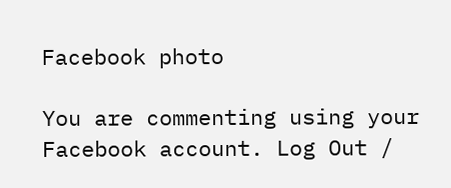Facebook photo

You are commenting using your Facebook account. Log Out /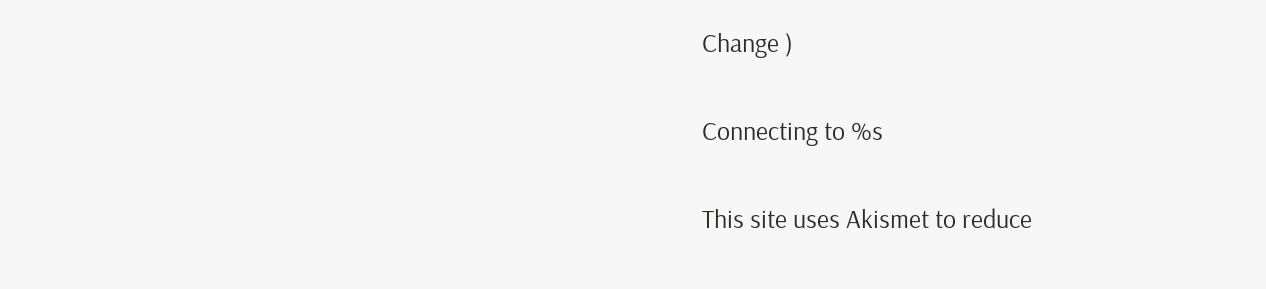Change )

Connecting to %s

This site uses Akismet to reduce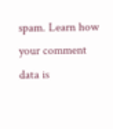spam. Learn how your comment data is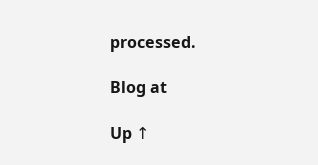processed.

Blog at

Up ↑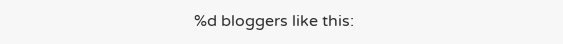%d bloggers like this: